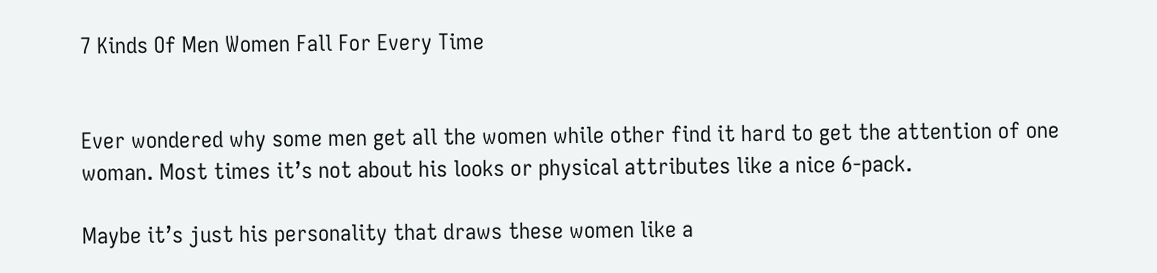7 Kinds Of Men Women Fall For Every Time


Ever wondered why some men get all the women while other find it hard to get the attention of one woman. Most times it’s not about his looks or physical attributes like a nice 6-pack.

Maybe it’s just his personality that draws these women like a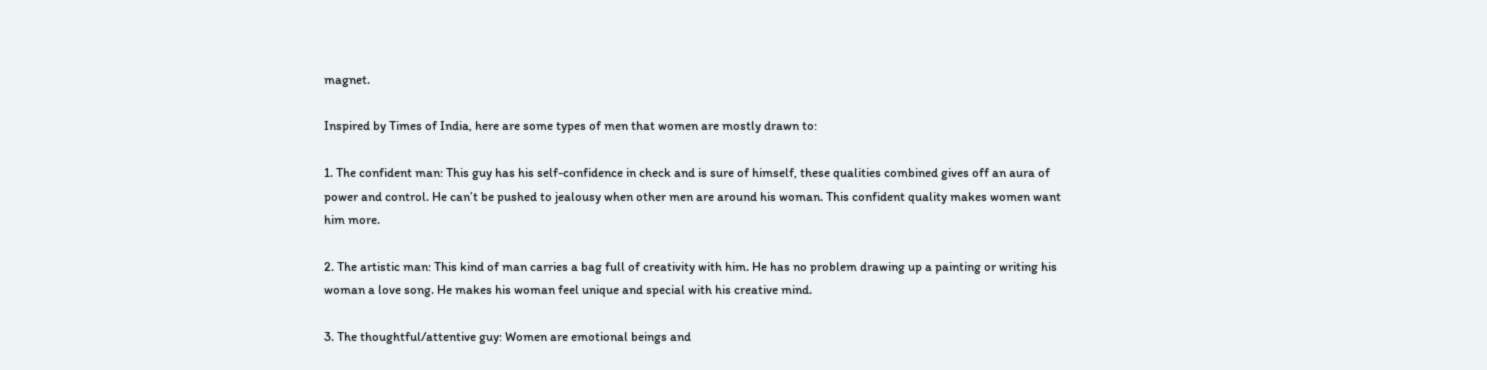magnet.

Inspired by Times of India, here are some types of men that women are mostly drawn to:

1. The confident man: This guy has his self-confidence in check and is sure of himself, these qualities combined gives off an aura of power and control. He can’t be pushed to jealousy when other men are around his woman. This confident quality makes women want him more.

2. The artistic man: This kind of man carries a bag full of creativity with him. He has no problem drawing up a painting or writing his woman a love song. He makes his woman feel unique and special with his creative mind.

3. The thoughtful/attentive guy: Women are emotional beings and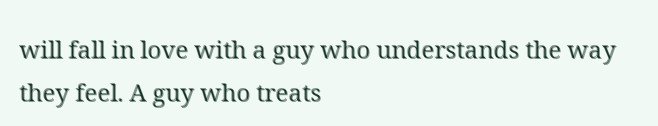will fall in love with a guy who understands the way they feel. A guy who treats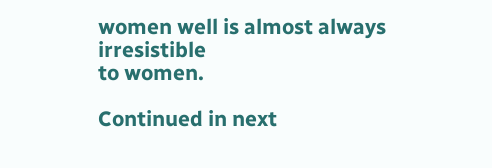women well is almost always irresistible
to women.

Continued in next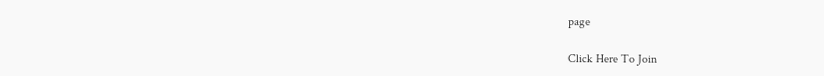page

Click Here To Join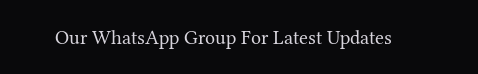Our WhatsApp Group For Latest Updates